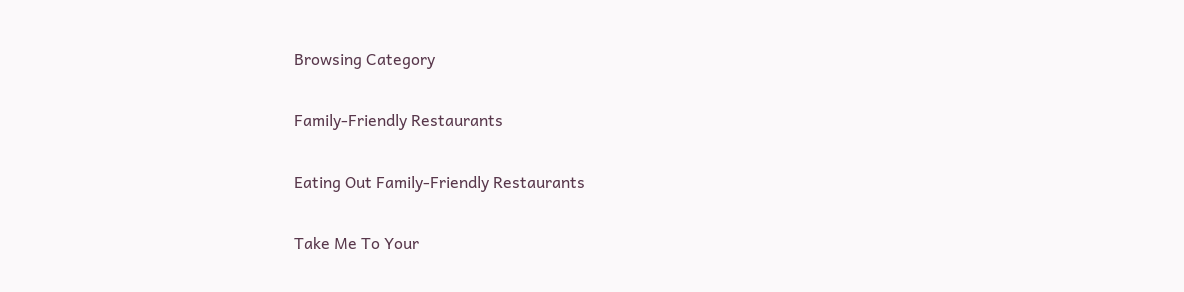Browsing Category

Family-Friendly Restaurants

Eating Out Family-Friendly Restaurants

Take Me To Your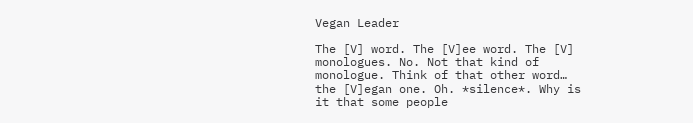Vegan Leader

The [V] word. The [V]ee word. The [V] monologues. No. Not that kind of monologue. Think of that other word… the [V]egan one. Oh. *silence*. Why is it that some people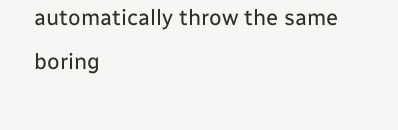automatically throw the same boring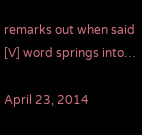remarks out when said [V] word springs into…

April 23, 2014